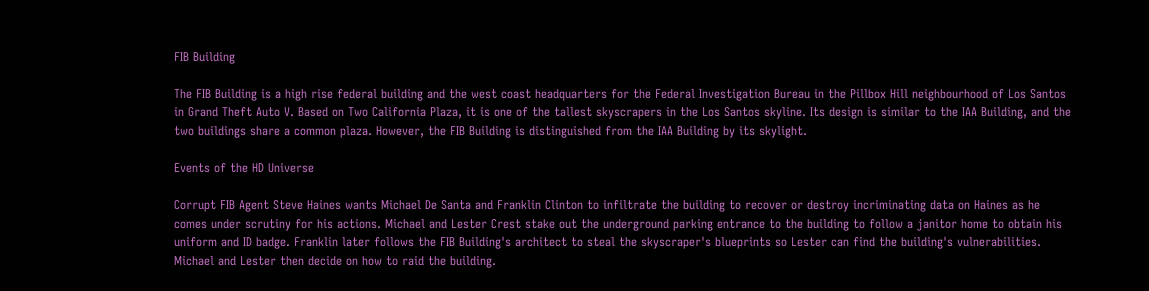FIB Building

The FIB Building is a high rise federal building and the west coast headquarters for the Federal Investigation Bureau in the Pillbox Hill neighbourhood of Los Santos in Grand Theft Auto V. Based on Two California Plaza, it is one of the tallest skyscrapers in the Los Santos skyline. Its design is similar to the IAA Building, and the two buildings share a common plaza. However, the FIB Building is distinguished from the IAA Building by its skylight.

Events of the HD Universe

Corrupt FIB Agent Steve Haines wants Michael De Santa and Franklin Clinton to infiltrate the building to recover or destroy incriminating data on Haines as he comes under scrutiny for his actions. Michael and Lester Crest stake out the underground parking entrance to the building to follow a janitor home to obtain his uniform and ID badge. Franklin later follows the FIB Building's architect to steal the skyscraper's blueprints so Lester can find the building's vulnerabilities. Michael and Lester then decide on how to raid the building.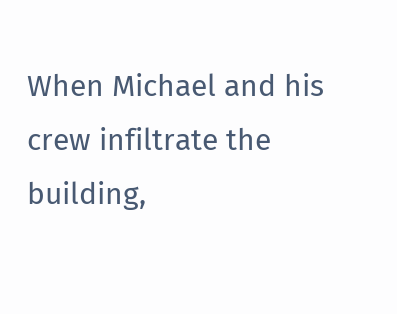When Michael and his crew infiltrate the building,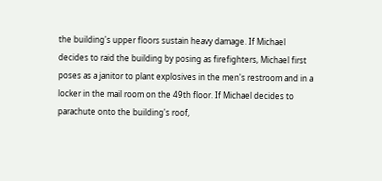the building's upper floors sustain heavy damage. If Michael decides to raid the building by posing as firefighters, Michael first poses as a janitor to plant explosives in the men's restroom and in a locker in the mail room on the 49th floor. If Michael decides to parachute onto the building's roof,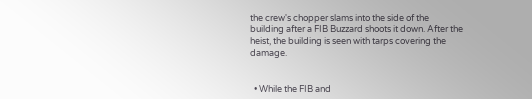the crew's chopper slams into the side of the building after a FIB Buzzard shoots it down. After the heist, the building is seen with tarps covering the damage.


  • While the FIB and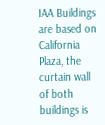IAA Buildings are based on California Plaza, the curtain wall of both buildings is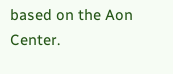based on the Aon Center.